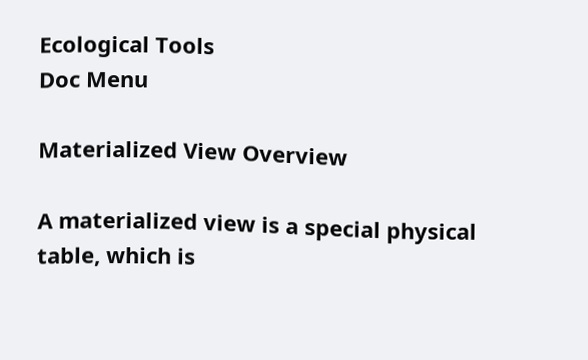Ecological Tools
Doc Menu

Materialized View Overview

A materialized view is a special physical table, which is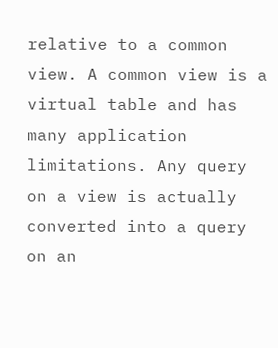relative to a common view. A common view is a virtual table and has many application limitations. Any query on a view is actually converted into a query on an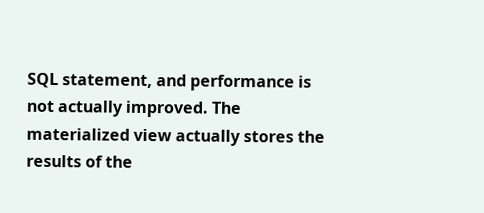SQL statement, and performance is not actually improved. The materialized view actually stores the results of the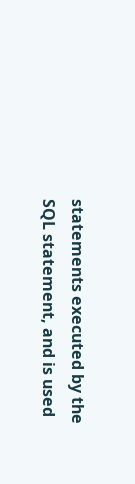statements executed by the SQL statement, and is used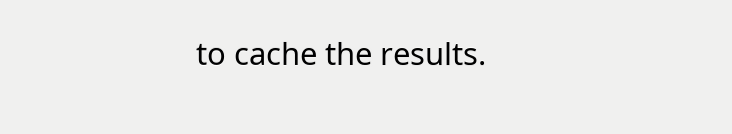to cache the results.